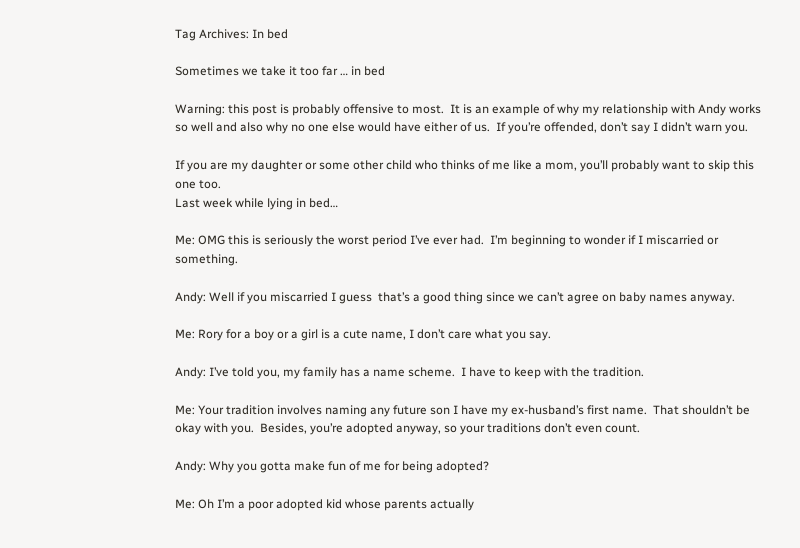Tag Archives: In bed

Sometimes we take it too far … in bed

Warning: this post is probably offensive to most.  It is an example of why my relationship with Andy works so well and also why no one else would have either of us.  If you’re offended, don’t say I didn’t warn you.

If you are my daughter or some other child who thinks of me like a mom, you’ll probably want to skip this one too.
Last week while lying in bed…

Me: OMG this is seriously the worst period I’ve ever had.  I’m beginning to wonder if I miscarried or something.

Andy: Well if you miscarried I guess  that’s a good thing since we can’t agree on baby names anyway.

Me: Rory for a boy or a girl is a cute name, I don’t care what you say.

Andy: I’ve told you, my family has a name scheme.  I have to keep with the tradition.

Me: Your tradition involves naming any future son I have my ex-husband’s first name.  That shouldn’t be okay with you.  Besides, you’re adopted anyway, so your traditions don’t even count.

Andy: Why you gotta make fun of me for being adopted?

Me: Oh I’m a poor adopted kid whose parents actually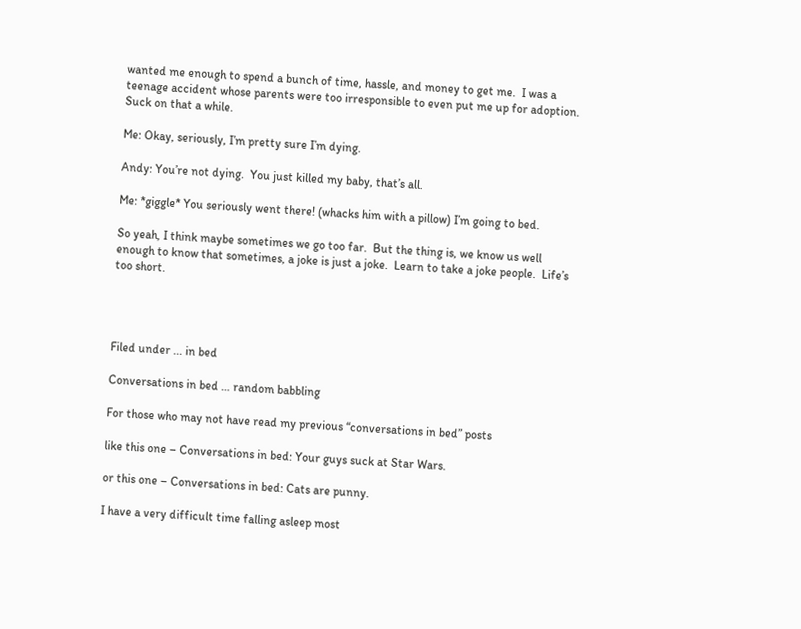wanted me enough to spend a bunch of time, hassle, and money to get me.  I was a teenage accident whose parents were too irresponsible to even put me up for adoption.  Suck on that a while.

Me: Okay, seriously, I’m pretty sure I’m dying.

Andy: You’re not dying.  You just killed my baby, that’s all.

Me: *giggle* You seriously went there! (whacks him with a pillow) I’m going to bed.

So yeah, I think maybe sometimes we go too far.  But the thing is, we know us well enough to know that sometimes, a joke is just a joke.  Learn to take a joke people.  Life’s too short.




Filed under ... in bed

Conversations in bed … random babbling

For those who may not have read my previous “conversations in bed” posts

like this one – Conversations in bed: Your guys suck at Star Wars.

or this one – Conversations in bed: Cats are punny.

I have a very difficult time falling asleep most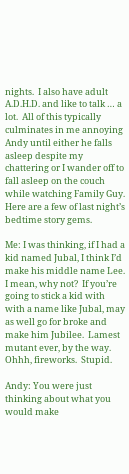nights.  I also have adult A.D.H.D. and like to talk … a lot.  All of this typically culminates in me annoying Andy until either he falls asleep despite my chattering or I wander off to fall asleep on the couch while watching Family Guy.  Here are a few of last night’s bedtime story gems.

Me: I was thinking, if I had a kid named Jubal, I think I’d make his middle name Lee.  I mean, why not?  If you’re going to stick a kid with with a name like Jubal, may as well go for broke and make him Jubilee.  Lamest mutant ever, by the way.  Ohhh, fireworks.  Stupid.

Andy: You were just thinking about what you would make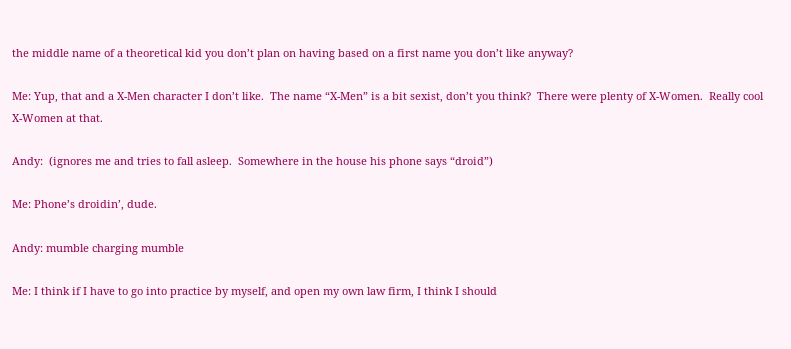the middle name of a theoretical kid you don’t plan on having based on a first name you don’t like anyway?

Me: Yup, that and a X-Men character I don’t like.  The name “X-Men” is a bit sexist, don’t you think?  There were plenty of X-Women.  Really cool X-Women at that.

Andy:  (ignores me and tries to fall asleep.  Somewhere in the house his phone says “droid”)

Me: Phone’s droidin’, dude.

Andy: mumble charging mumble

Me: I think if I have to go into practice by myself, and open my own law firm, I think I should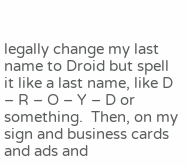legally change my last name to Droid but spell it like a last name, like D – R – O – Y – D or something.  Then, on my sign and business cards and ads and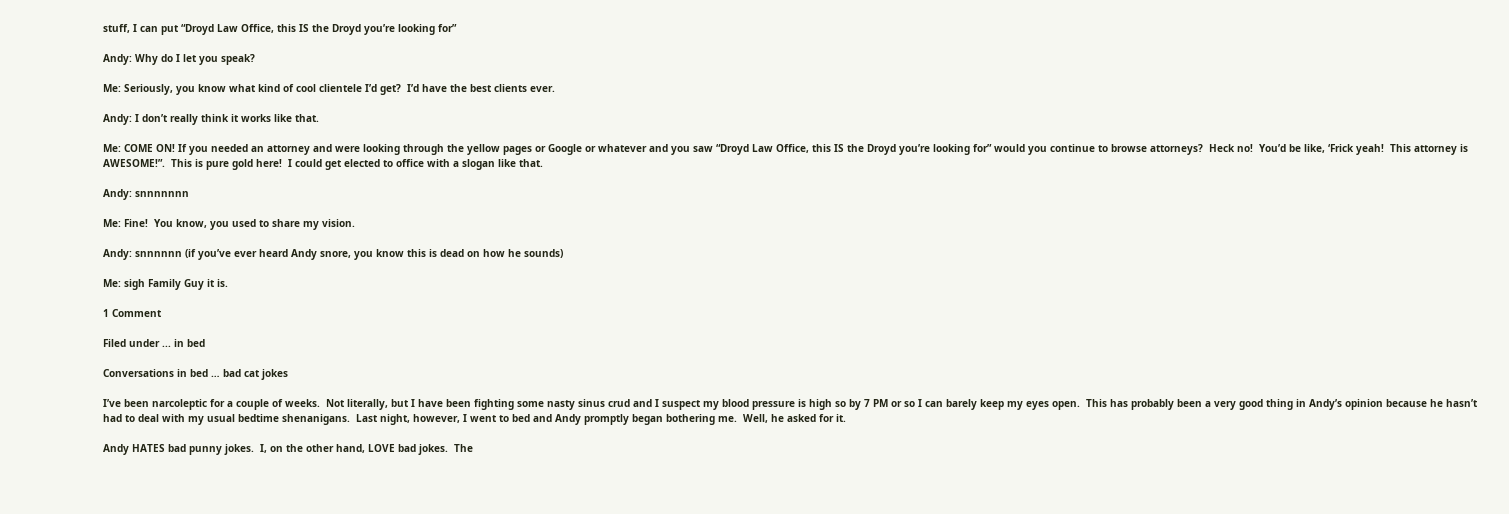stuff, I can put “Droyd Law Office, this IS the Droyd you’re looking for”

Andy: Why do I let you speak?

Me: Seriously, you know what kind of cool clientele I’d get?  I’d have the best clients ever.

Andy: I don’t really think it works like that.

Me: COME ON! If you needed an attorney and were looking through the yellow pages or Google or whatever and you saw “Droyd Law Office, this IS the Droyd you’re looking for” would you continue to browse attorneys?  Heck no!  You’d be like, ‘Frick yeah!  This attorney is AWESOME!”.  This is pure gold here!  I could get elected to office with a slogan like that.

Andy: snnnnnnn

Me: Fine!  You know, you used to share my vision.

Andy: snnnnnn (if you’ve ever heard Andy snore, you know this is dead on how he sounds)

Me: sigh Family Guy it is.

1 Comment

Filed under ... in bed

Conversations in bed … bad cat jokes

I’ve been narcoleptic for a couple of weeks.  Not literally, but I have been fighting some nasty sinus crud and I suspect my blood pressure is high so by 7 PM or so I can barely keep my eyes open.  This has probably been a very good thing in Andy’s opinion because he hasn’t had to deal with my usual bedtime shenanigans.  Last night, however, I went to bed and Andy promptly began bothering me.  Well, he asked for it.

Andy HATES bad punny jokes.  I, on the other hand, LOVE bad jokes.  The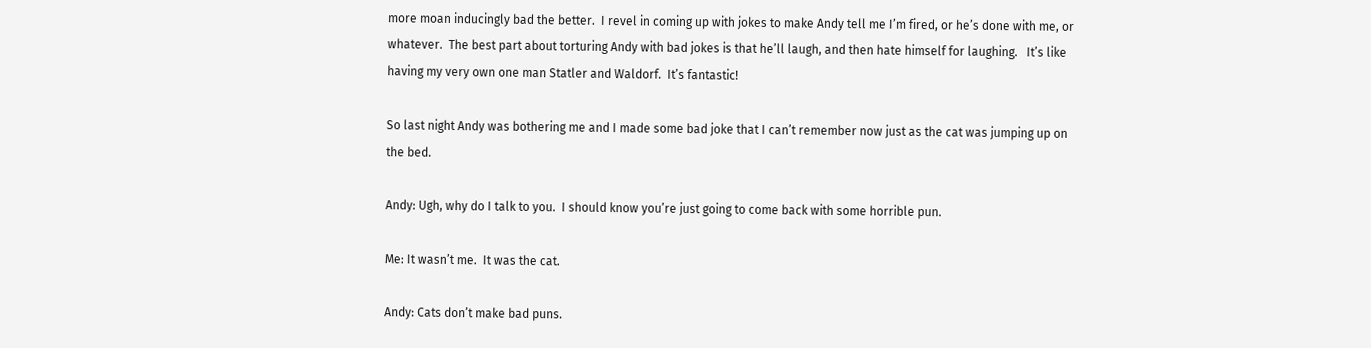more moan inducingly bad the better.  I revel in coming up with jokes to make Andy tell me I’m fired, or he’s done with me, or whatever.  The best part about torturing Andy with bad jokes is that he’ll laugh, and then hate himself for laughing.   It’s like having my very own one man Statler and Waldorf.  It’s fantastic!

So last night Andy was bothering me and I made some bad joke that I can’t remember now just as the cat was jumping up on the bed.

Andy: Ugh, why do I talk to you.  I should know you’re just going to come back with some horrible pun.

Me: It wasn’t me.  It was the cat.

Andy: Cats don’t make bad puns.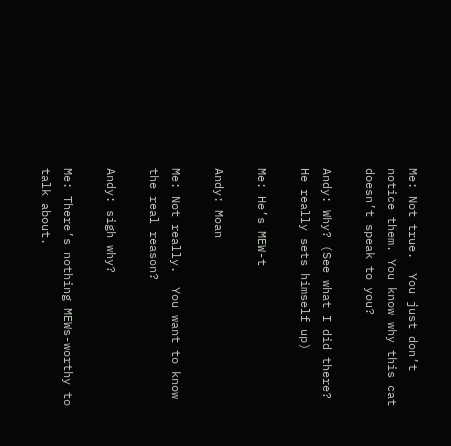Me: Not true.  You just don’t notice them. You know why this cat doesn’t speak to you?

Andy: Why? (See what I did there?  He really sets himself up)

Me: He’s MEW-t

Andy: Moan

Me: Not really.  You want to know the real reason?

Andy: sigh why?

Me: There’s nothing MEWs-worthy to talk about.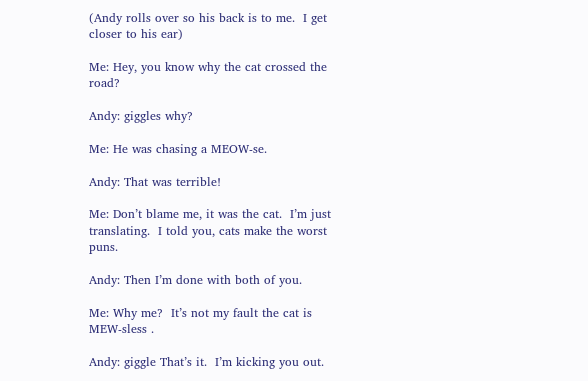(Andy rolls over so his back is to me.  I get closer to his ear)

Me: Hey, you know why the cat crossed the road?

Andy: giggles why?

Me: He was chasing a MEOW-se.

Andy: That was terrible!

Me: Don’t blame me, it was the cat.  I’m just translating.  I told you, cats make the worst puns.

Andy: Then I’m done with both of you.

Me: Why me?  It’s not my fault the cat is MEW-sless .

Andy: giggle That’s it.  I’m kicking you out.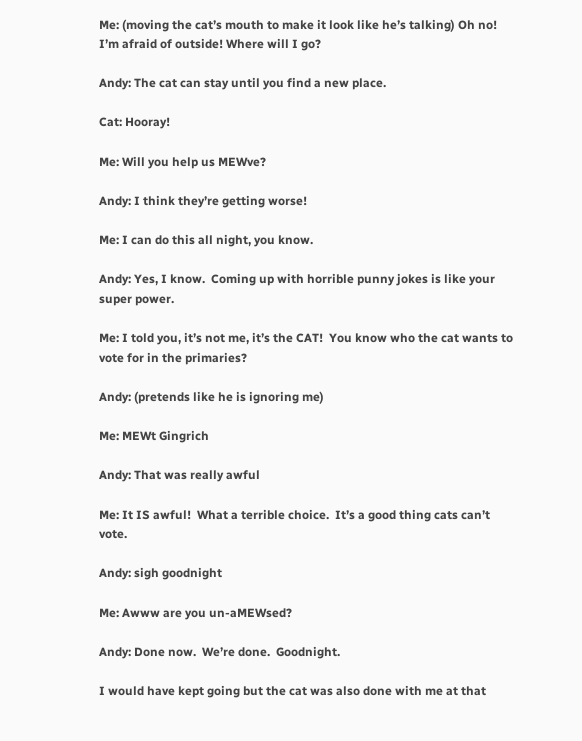Me: (moving the cat’s mouth to make it look like he’s talking) Oh no!  I’m afraid of outside! Where will I go?

Andy: The cat can stay until you find a new place.

Cat: Hooray!

Me: Will you help us MEWve?

Andy: I think they’re getting worse!

Me: I can do this all night, you know.

Andy: Yes, I know.  Coming up with horrible punny jokes is like your super power.

Me: I told you, it’s not me, it’s the CAT!  You know who the cat wants to vote for in the primaries?

Andy: (pretends like he is ignoring me)

Me: MEWt Gingrich

Andy: That was really awful

Me: It IS awful!  What a terrible choice.  It’s a good thing cats can’t vote.

Andy: sigh goodnight

Me: Awww are you un-aMEWsed?

Andy: Done now.  We’re done.  Goodnight.

I would have kept going but the cat was also done with me at that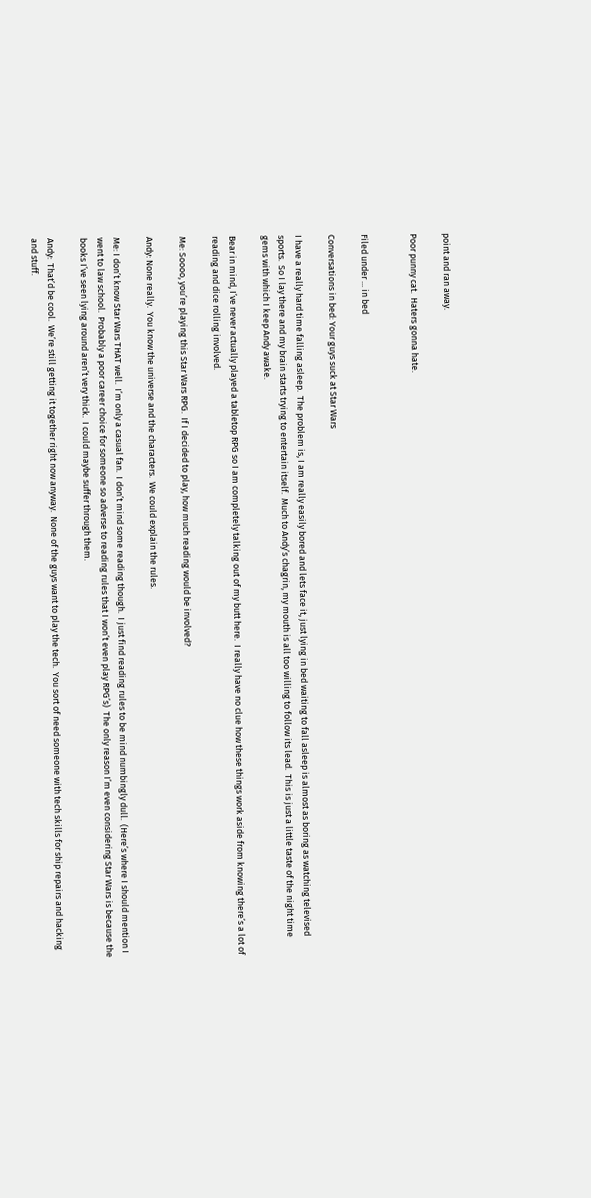point and ran away.

Poor punny cat.  Haters gonna hate.


Filed under ... in bed

Conversations in bed: Your guys suck at Star Wars

I have a really hard time falling asleep.  The problem is, I am really easily bored and lets face it, just lying in bed waiting to fall asleep is almost as boring as watching televised sports.  So I lay there and my brain starts trying to entertain itself.  Much to Andy’s chagrin, my mouth is all too willing to follow its lead.  This is just a little taste of the night time gems with which I keep Andy awake.

Bear in mind, I’ve never actually played a tabletop RPG so I am completely talking out of my butt here.  I really have no clue how these things work aside from knowing there’s a lot of reading and dice rolling involved.

Me: Soooo, you’re playing this Star Wars RPG.  If I decided to play, how much reading would be involved?

Andy: None really.  You know the universe and the characters.  We could explain the rules.

Me: I don’t know Star Wars THAT well.  I’m only a casual fan.  I don’t mind some reading though.  I just find reading rules to be mind numbingly dull.  (Here’s where I should mention I went to law school.  Probably a poor career choice for someone so adverse to reading rules that I won’t even play RPG’s)  The only reason I’m even considering Star Wars is because the books I’ve seen lying around aren’t very thick.  I could maybe suffer through them.

Andy:  That’d be cool.  We’re still getting it together right now anyway.  None of the guys want to play the tech.  You sort of need someone with tech skills for ship repairs and hacking and stuff.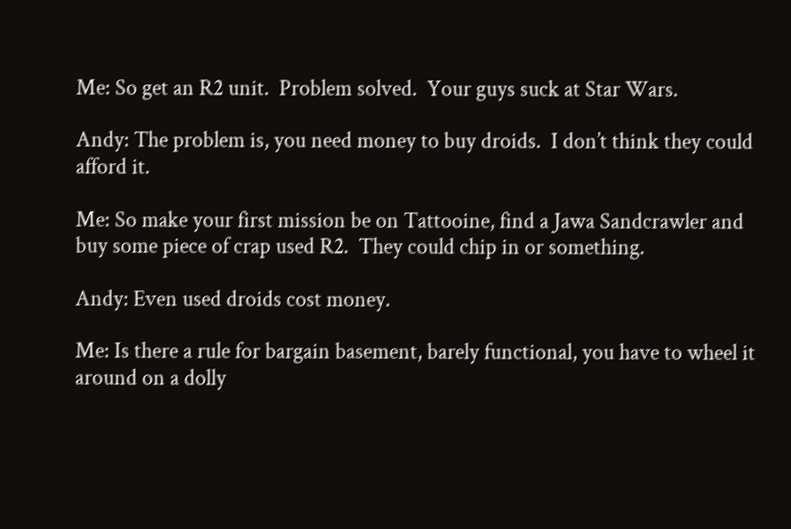Me: So get an R2 unit.  Problem solved.  Your guys suck at Star Wars.

Andy: The problem is, you need money to buy droids.  I don’t think they could afford it.

Me: So make your first mission be on Tattooine, find a Jawa Sandcrawler and buy some piece of crap used R2.  They could chip in or something.

Andy: Even used droids cost money.

Me: Is there a rule for bargain basement, barely functional, you have to wheel it around on a dolly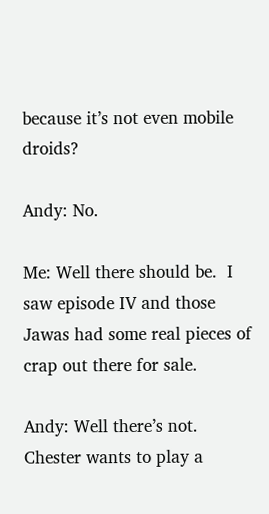because it’s not even mobile droids?

Andy: No.

Me: Well there should be.  I saw episode IV and those Jawas had some real pieces of crap out there for sale.

Andy: Well there’s not.  Chester wants to play a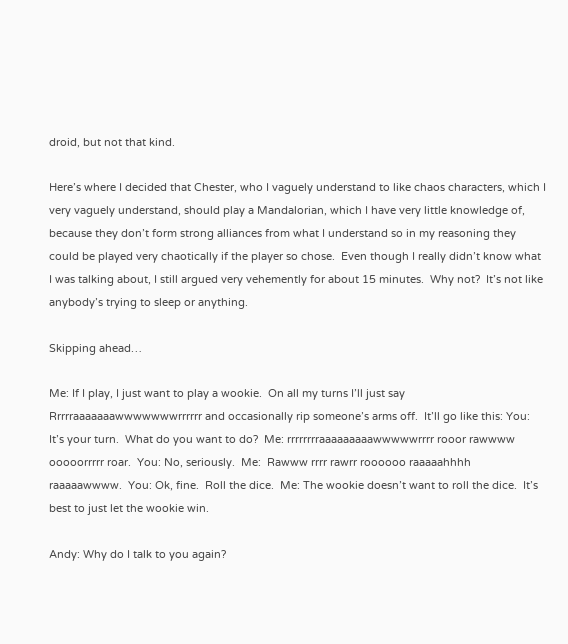droid, but not that kind.

Here’s where I decided that Chester, who I vaguely understand to like chaos characters, which I very vaguely understand, should play a Mandalorian, which I have very little knowledge of, because they don’t form strong alliances from what I understand so in my reasoning they could be played very chaotically if the player so chose.  Even though I really didn’t know what I was talking about, I still argued very vehemently for about 15 minutes.  Why not?  It’s not like anybody’s trying to sleep or anything.

Skipping ahead…

Me: If I play, I just want to play a wookie.  On all my turns I’ll just say Rrrrraaaaaaawwwwwwwrrrrrr and occasionally rip someone’s arms off.  It’ll go like this: You: It’s your turn.  What do you want to do?  Me: rrrrrrrraaaaaaaaawwwwwrrrr rooor rawwww ooooorrrrr roar.  You: No, seriously.  Me:  Rawww rrrr rawrr roooooo raaaaahhhh raaaaawwww.  You: Ok, fine.  Roll the dice.  Me: The wookie doesn’t want to roll the dice.  It’s best to just let the wookie win.

Andy: Why do I talk to you again?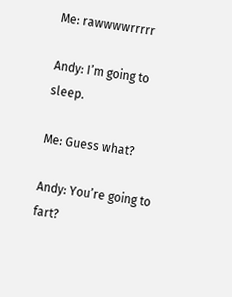Me: rawwwwrrrrr

Andy: I’m going to sleep.

Me: Guess what?

Andy: You’re going to fart?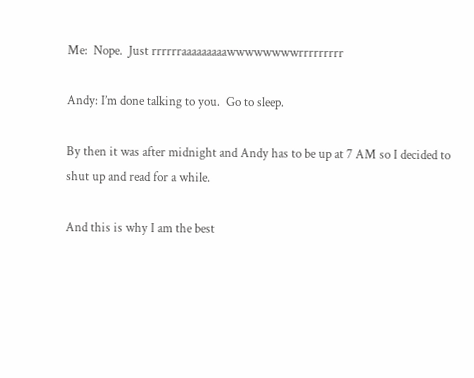Me:  Nope.  Just rrrrrraaaaaaaaawwwwwwwwrrrrrrrrr

Andy: I’m done talking to you.  Go to sleep.

By then it was after midnight and Andy has to be up at 7 AM so I decided to shut up and read for a while.

And this is why I am the best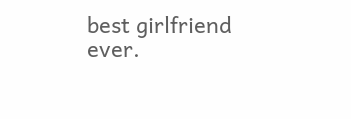best girlfriend ever.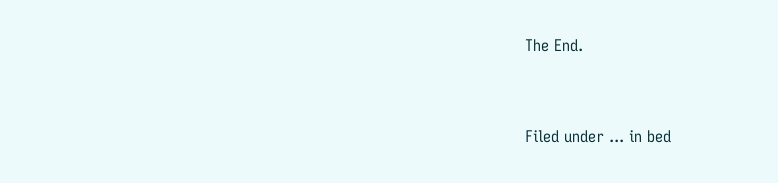The End.


Filed under ... in bed